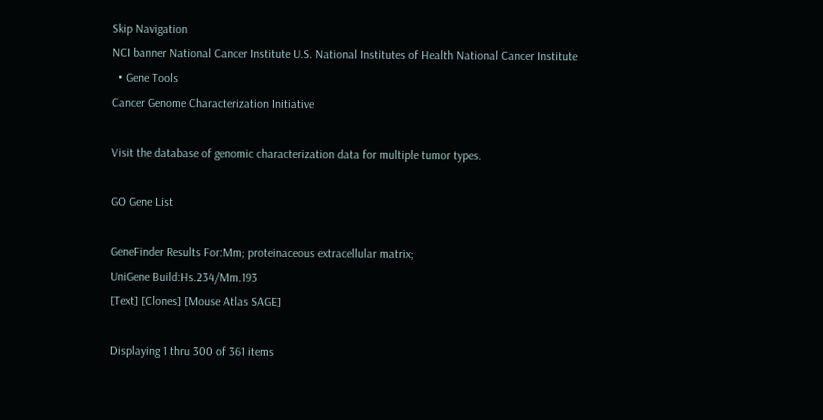Skip Navigation
NCI banner National Cancer Institute U.S. National Institutes of Health National Cancer Institute
  • Gene Tools
Cancer Genome Characterization Initiative

Visit the database of genomic characterization data for multiple tumor types.

GO Gene List

GeneFinder Results For:Mm; proteinaceous extracellular matrix;
UniGene Build:Hs.234/Mm.193
[Text] [Clones] [Mouse Atlas SAGE]

Displaying 1 thru 300 of 361 items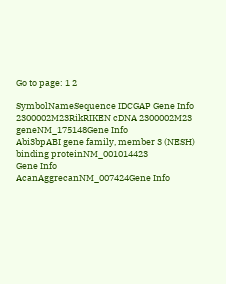Go to page: 1 2

SymbolNameSequence IDCGAP Gene Info
2300002M23RikRIKEN cDNA 2300002M23 geneNM_175148Gene Info
Abi3bpABI gene family, member 3 (NESH) binding proteinNM_001014423
Gene Info
AcanAggrecanNM_007424Gene Info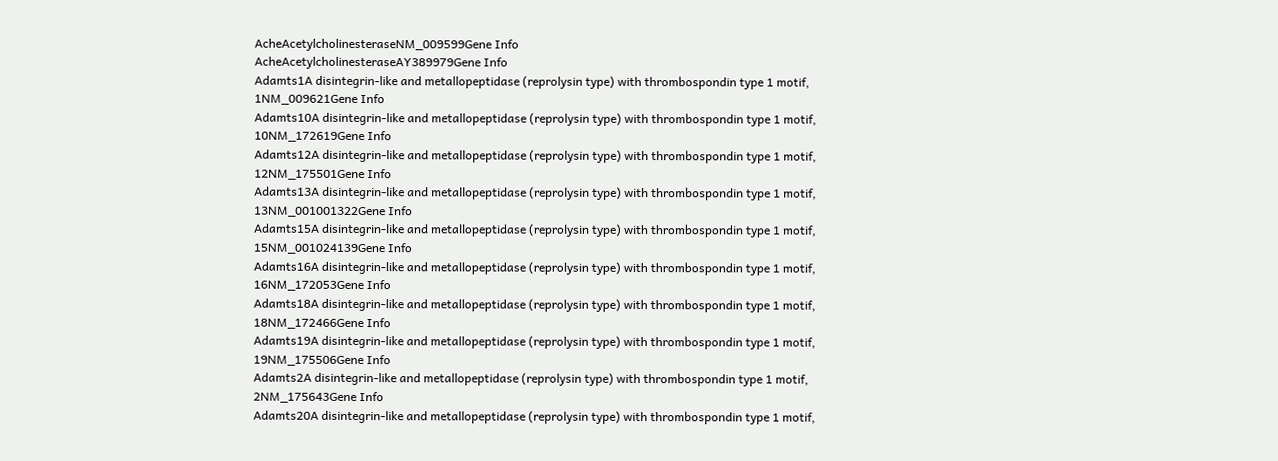AcheAcetylcholinesteraseNM_009599Gene Info
AcheAcetylcholinesteraseAY389979Gene Info
Adamts1A disintegrin-like and metallopeptidase (reprolysin type) with thrombospondin type 1 motif, 1NM_009621Gene Info
Adamts10A disintegrin-like and metallopeptidase (reprolysin type) with thrombospondin type 1 motif, 10NM_172619Gene Info
Adamts12A disintegrin-like and metallopeptidase (reprolysin type) with thrombospondin type 1 motif, 12NM_175501Gene Info
Adamts13A disintegrin-like and metallopeptidase (reprolysin type) with thrombospondin type 1 motif, 13NM_001001322Gene Info
Adamts15A disintegrin-like and metallopeptidase (reprolysin type) with thrombospondin type 1 motif, 15NM_001024139Gene Info
Adamts16A disintegrin-like and metallopeptidase (reprolysin type) with thrombospondin type 1 motif, 16NM_172053Gene Info
Adamts18A disintegrin-like and metallopeptidase (reprolysin type) with thrombospondin type 1 motif, 18NM_172466Gene Info
Adamts19A disintegrin-like and metallopeptidase (reprolysin type) with thrombospondin type 1 motif, 19NM_175506Gene Info
Adamts2A disintegrin-like and metallopeptidase (reprolysin type) with thrombospondin type 1 motif, 2NM_175643Gene Info
Adamts20A disintegrin-like and metallopeptidase (reprolysin type) with thrombospondin type 1 motif,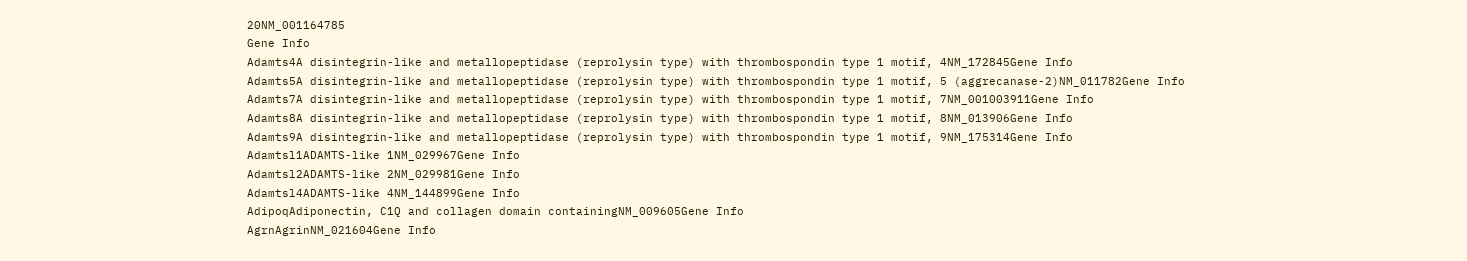20NM_001164785
Gene Info
Adamts4A disintegrin-like and metallopeptidase (reprolysin type) with thrombospondin type 1 motif, 4NM_172845Gene Info
Adamts5A disintegrin-like and metallopeptidase (reprolysin type) with thrombospondin type 1 motif, 5 (aggrecanase-2)NM_011782Gene Info
Adamts7A disintegrin-like and metallopeptidase (reprolysin type) with thrombospondin type 1 motif, 7NM_001003911Gene Info
Adamts8A disintegrin-like and metallopeptidase (reprolysin type) with thrombospondin type 1 motif, 8NM_013906Gene Info
Adamts9A disintegrin-like and metallopeptidase (reprolysin type) with thrombospondin type 1 motif, 9NM_175314Gene Info
Adamtsl1ADAMTS-like 1NM_029967Gene Info
Adamtsl2ADAMTS-like 2NM_029981Gene Info
Adamtsl4ADAMTS-like 4NM_144899Gene Info
AdipoqAdiponectin, C1Q and collagen domain containingNM_009605Gene Info
AgrnAgrinNM_021604Gene Info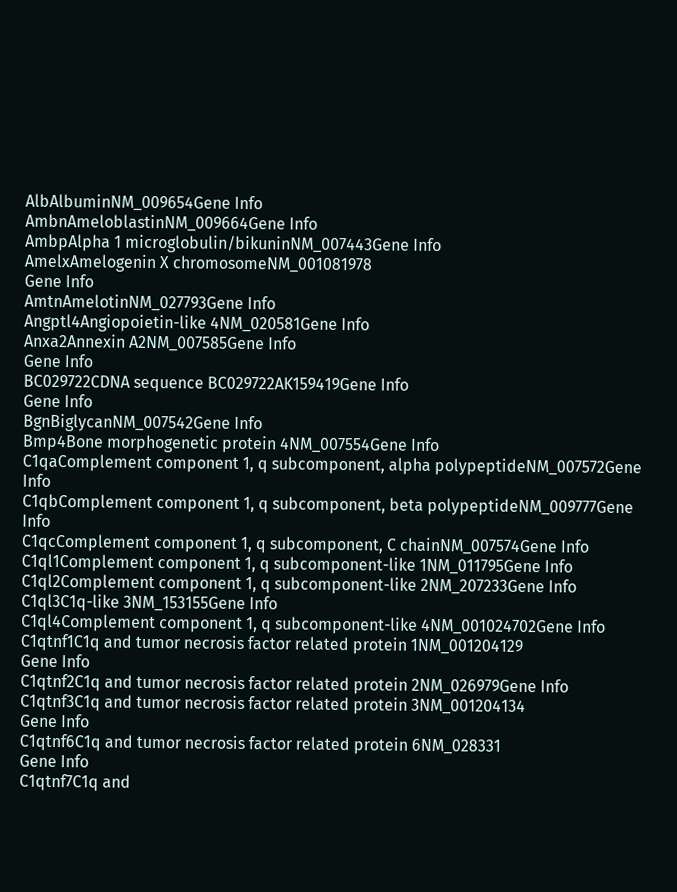AlbAlbuminNM_009654Gene Info
AmbnAmeloblastinNM_009664Gene Info
AmbpAlpha 1 microglobulin/bikuninNM_007443Gene Info
AmelxAmelogenin X chromosomeNM_001081978
Gene Info
AmtnAmelotinNM_027793Gene Info
Angptl4Angiopoietin-like 4NM_020581Gene Info
Anxa2Annexin A2NM_007585Gene Info
Gene Info
BC029722CDNA sequence BC029722AK159419Gene Info
Gene Info
BgnBiglycanNM_007542Gene Info
Bmp4Bone morphogenetic protein 4NM_007554Gene Info
C1qaComplement component 1, q subcomponent, alpha polypeptideNM_007572Gene Info
C1qbComplement component 1, q subcomponent, beta polypeptideNM_009777Gene Info
C1qcComplement component 1, q subcomponent, C chainNM_007574Gene Info
C1ql1Complement component 1, q subcomponent-like 1NM_011795Gene Info
C1ql2Complement component 1, q subcomponent-like 2NM_207233Gene Info
C1ql3C1q-like 3NM_153155Gene Info
C1ql4Complement component 1, q subcomponent-like 4NM_001024702Gene Info
C1qtnf1C1q and tumor necrosis factor related protein 1NM_001204129
Gene Info
C1qtnf2C1q and tumor necrosis factor related protein 2NM_026979Gene Info
C1qtnf3C1q and tumor necrosis factor related protein 3NM_001204134
Gene Info
C1qtnf6C1q and tumor necrosis factor related protein 6NM_028331
Gene Info
C1qtnf7C1q and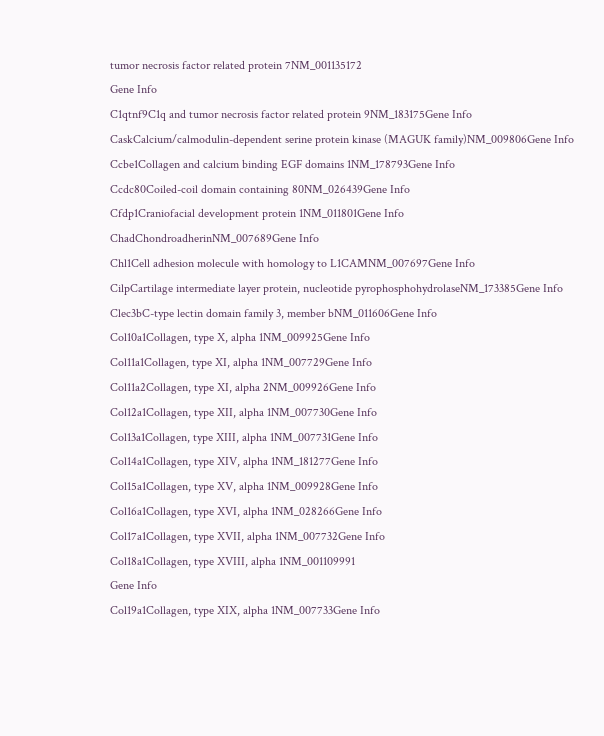tumor necrosis factor related protein 7NM_001135172
Gene Info
C1qtnf9C1q and tumor necrosis factor related protein 9NM_183175Gene Info
CaskCalcium/calmodulin-dependent serine protein kinase (MAGUK family)NM_009806Gene Info
Ccbe1Collagen and calcium binding EGF domains 1NM_178793Gene Info
Ccdc80Coiled-coil domain containing 80NM_026439Gene Info
Cfdp1Craniofacial development protein 1NM_011801Gene Info
ChadChondroadherinNM_007689Gene Info
Chl1Cell adhesion molecule with homology to L1CAMNM_007697Gene Info
CilpCartilage intermediate layer protein, nucleotide pyrophosphohydrolaseNM_173385Gene Info
Clec3bC-type lectin domain family 3, member bNM_011606Gene Info
Col10a1Collagen, type X, alpha 1NM_009925Gene Info
Col11a1Collagen, type XI, alpha 1NM_007729Gene Info
Col11a2Collagen, type XI, alpha 2NM_009926Gene Info
Col12a1Collagen, type XII, alpha 1NM_007730Gene Info
Col13a1Collagen, type XIII, alpha 1NM_007731Gene Info
Col14a1Collagen, type XIV, alpha 1NM_181277Gene Info
Col15a1Collagen, type XV, alpha 1NM_009928Gene Info
Col16a1Collagen, type XVI, alpha 1NM_028266Gene Info
Col17a1Collagen, type XVII, alpha 1NM_007732Gene Info
Col18a1Collagen, type XVIII, alpha 1NM_001109991
Gene Info
Col19a1Collagen, type XIX, alpha 1NM_007733Gene Info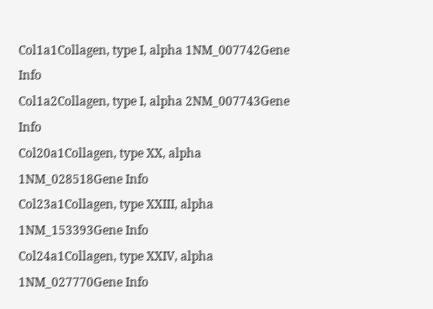Col1a1Collagen, type I, alpha 1NM_007742Gene Info
Col1a2Collagen, type I, alpha 2NM_007743Gene Info
Col20a1Collagen, type XX, alpha 1NM_028518Gene Info
Col23a1Collagen, type XXIII, alpha 1NM_153393Gene Info
Col24a1Collagen, type XXIV, alpha 1NM_027770Gene Info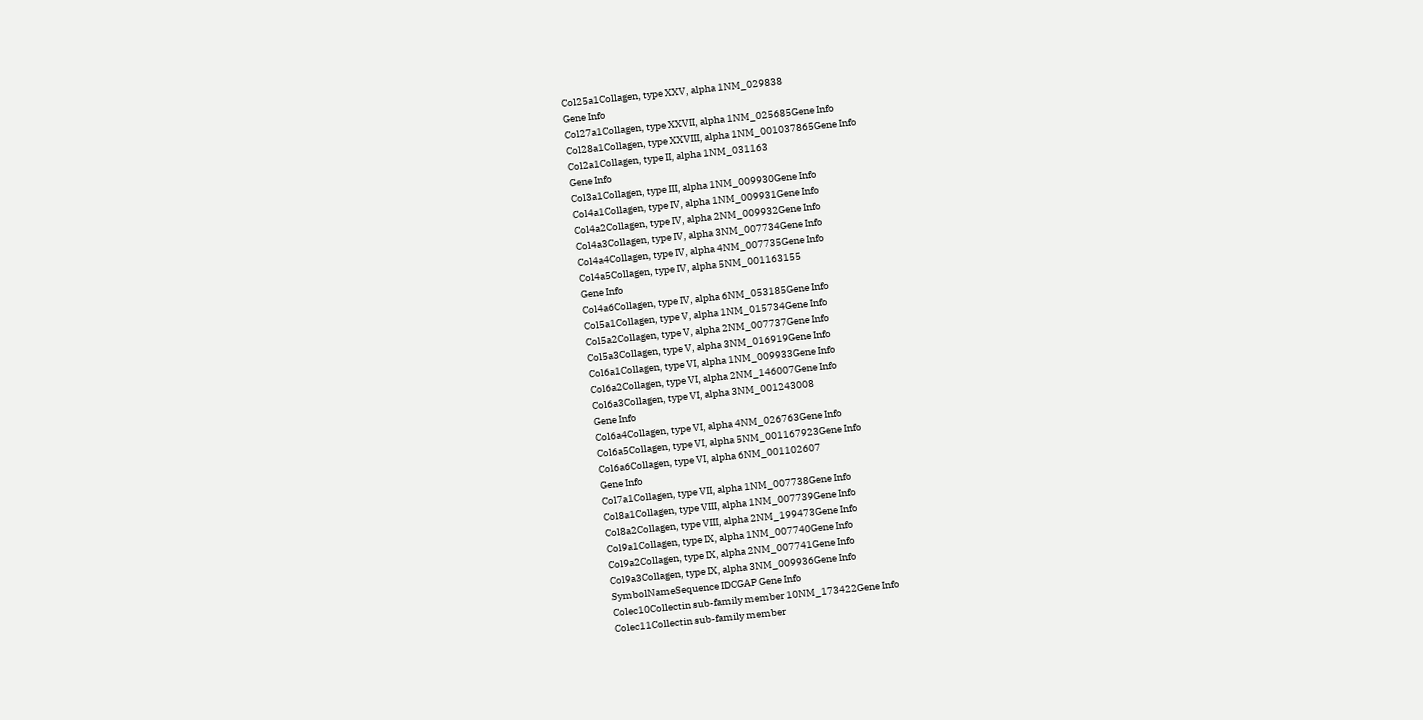Col25a1Collagen, type XXV, alpha 1NM_029838
Gene Info
Col27a1Collagen, type XXVII, alpha 1NM_025685Gene Info
Col28a1Collagen, type XXVIII, alpha 1NM_001037865Gene Info
Col2a1Collagen, type II, alpha 1NM_031163
Gene Info
Col3a1Collagen, type III, alpha 1NM_009930Gene Info
Col4a1Collagen, type IV, alpha 1NM_009931Gene Info
Col4a2Collagen, type IV, alpha 2NM_009932Gene Info
Col4a3Collagen, type IV, alpha 3NM_007734Gene Info
Col4a4Collagen, type IV, alpha 4NM_007735Gene Info
Col4a5Collagen, type IV, alpha 5NM_001163155
Gene Info
Col4a6Collagen, type IV, alpha 6NM_053185Gene Info
Col5a1Collagen, type V, alpha 1NM_015734Gene Info
Col5a2Collagen, type V, alpha 2NM_007737Gene Info
Col5a3Collagen, type V, alpha 3NM_016919Gene Info
Col6a1Collagen, type VI, alpha 1NM_009933Gene Info
Col6a2Collagen, type VI, alpha 2NM_146007Gene Info
Col6a3Collagen, type VI, alpha 3NM_001243008
Gene Info
Col6a4Collagen, type VI, alpha 4NM_026763Gene Info
Col6a5Collagen, type VI, alpha 5NM_001167923Gene Info
Col6a6Collagen, type VI, alpha 6NM_001102607
Gene Info
Col7a1Collagen, type VII, alpha 1NM_007738Gene Info
Col8a1Collagen, type VIII, alpha 1NM_007739Gene Info
Col8a2Collagen, type VIII, alpha 2NM_199473Gene Info
Col9a1Collagen, type IX, alpha 1NM_007740Gene Info
Col9a2Collagen, type IX, alpha 2NM_007741Gene Info
Col9a3Collagen, type IX, alpha 3NM_009936Gene Info
SymbolNameSequence IDCGAP Gene Info
Colec10Collectin sub-family member 10NM_173422Gene Info
Colec11Collectin sub-family member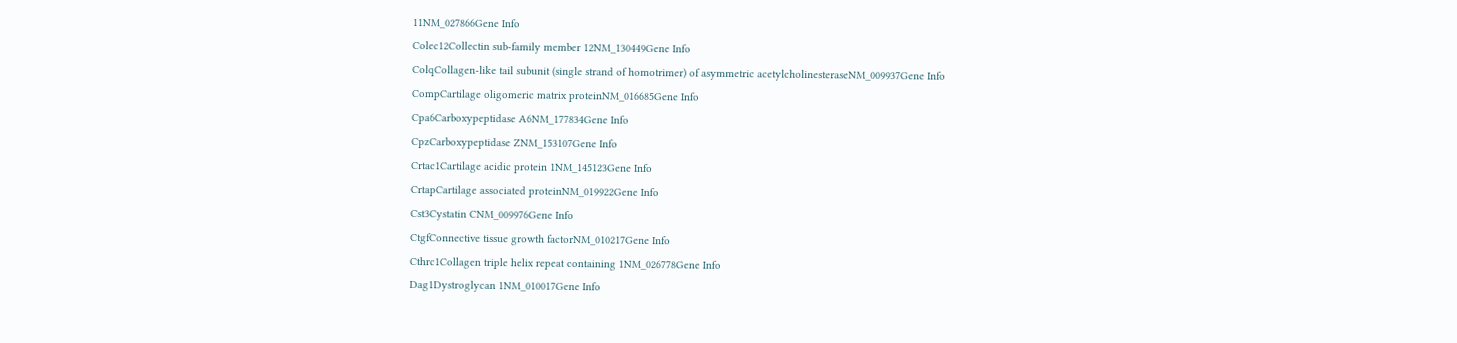11NM_027866Gene Info
Colec12Collectin sub-family member 12NM_130449Gene Info
ColqCollagen-like tail subunit (single strand of homotrimer) of asymmetric acetylcholinesteraseNM_009937Gene Info
CompCartilage oligomeric matrix proteinNM_016685Gene Info
Cpa6Carboxypeptidase A6NM_177834Gene Info
CpzCarboxypeptidase ZNM_153107Gene Info
Crtac1Cartilage acidic protein 1NM_145123Gene Info
CrtapCartilage associated proteinNM_019922Gene Info
Cst3Cystatin CNM_009976Gene Info
CtgfConnective tissue growth factorNM_010217Gene Info
Cthrc1Collagen triple helix repeat containing 1NM_026778Gene Info
Dag1Dystroglycan 1NM_010017Gene Info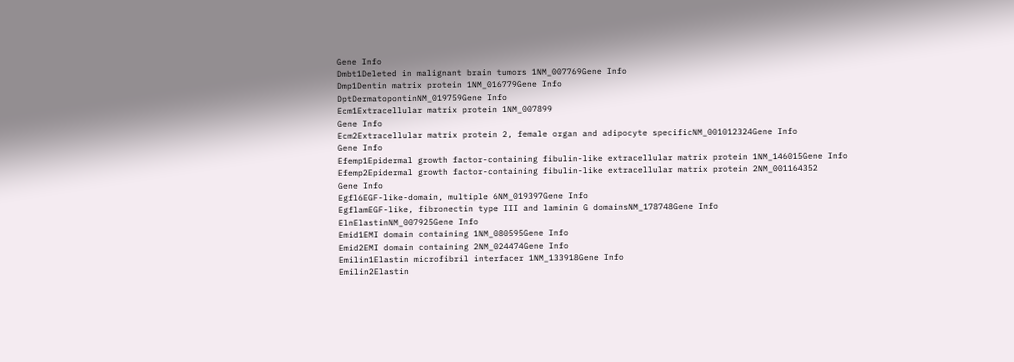Gene Info
Dmbt1Deleted in malignant brain tumors 1NM_007769Gene Info
Dmp1Dentin matrix protein 1NM_016779Gene Info
DptDermatopontinNM_019759Gene Info
Ecm1Extracellular matrix protein 1NM_007899
Gene Info
Ecm2Extracellular matrix protein 2, female organ and adipocyte specificNM_001012324Gene Info
Gene Info
Efemp1Epidermal growth factor-containing fibulin-like extracellular matrix protein 1NM_146015Gene Info
Efemp2Epidermal growth factor-containing fibulin-like extracellular matrix protein 2NM_001164352
Gene Info
Egfl6EGF-like-domain, multiple 6NM_019397Gene Info
EgflamEGF-like, fibronectin type III and laminin G domainsNM_178748Gene Info
ElnElastinNM_007925Gene Info
Emid1EMI domain containing 1NM_080595Gene Info
Emid2EMI domain containing 2NM_024474Gene Info
Emilin1Elastin microfibril interfacer 1NM_133918Gene Info
Emilin2Elastin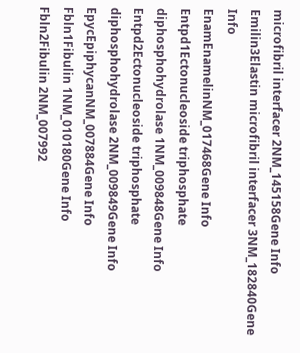microfibril interfacer 2NM_145158Gene Info
Emilin3Elastin microfibril interfacer 3NM_182840Gene Info
EnamEnamelinNM_017468Gene Info
Entpd1Ectonucleoside triphosphate diphosphohydrolase 1NM_009848Gene Info
Entpd2Ectonucleoside triphosphate diphosphohydrolase 2NM_009849Gene Info
EpycEpiphycanNM_007884Gene Info
Fbln1Fibulin 1NM_010180Gene Info
Fbln2Fibulin 2NM_007992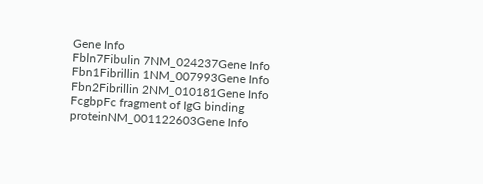Gene Info
Fbln7Fibulin 7NM_024237Gene Info
Fbn1Fibrillin 1NM_007993Gene Info
Fbn2Fibrillin 2NM_010181Gene Info
FcgbpFc fragment of IgG binding proteinNM_001122603Gene Info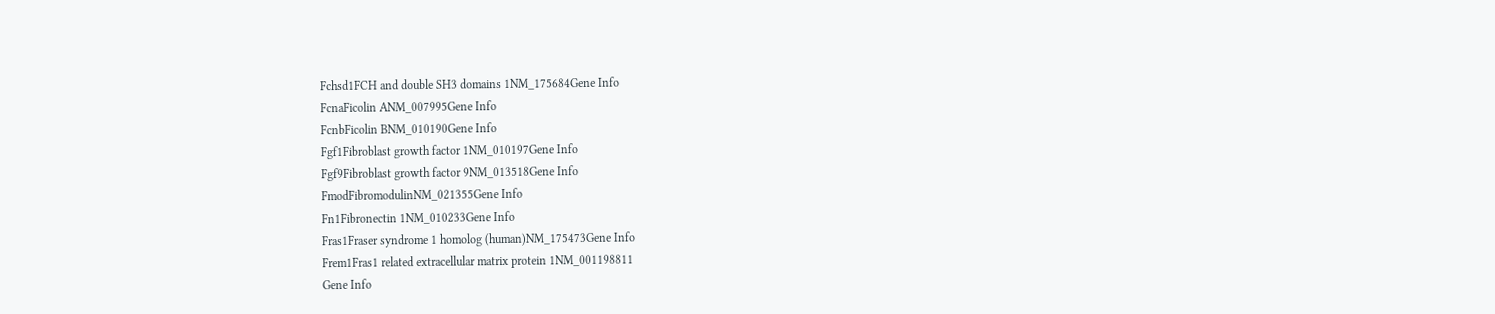Fchsd1FCH and double SH3 domains 1NM_175684Gene Info
FcnaFicolin ANM_007995Gene Info
FcnbFicolin BNM_010190Gene Info
Fgf1Fibroblast growth factor 1NM_010197Gene Info
Fgf9Fibroblast growth factor 9NM_013518Gene Info
FmodFibromodulinNM_021355Gene Info
Fn1Fibronectin 1NM_010233Gene Info
Fras1Fraser syndrome 1 homolog (human)NM_175473Gene Info
Frem1Fras1 related extracellular matrix protein 1NM_001198811
Gene Info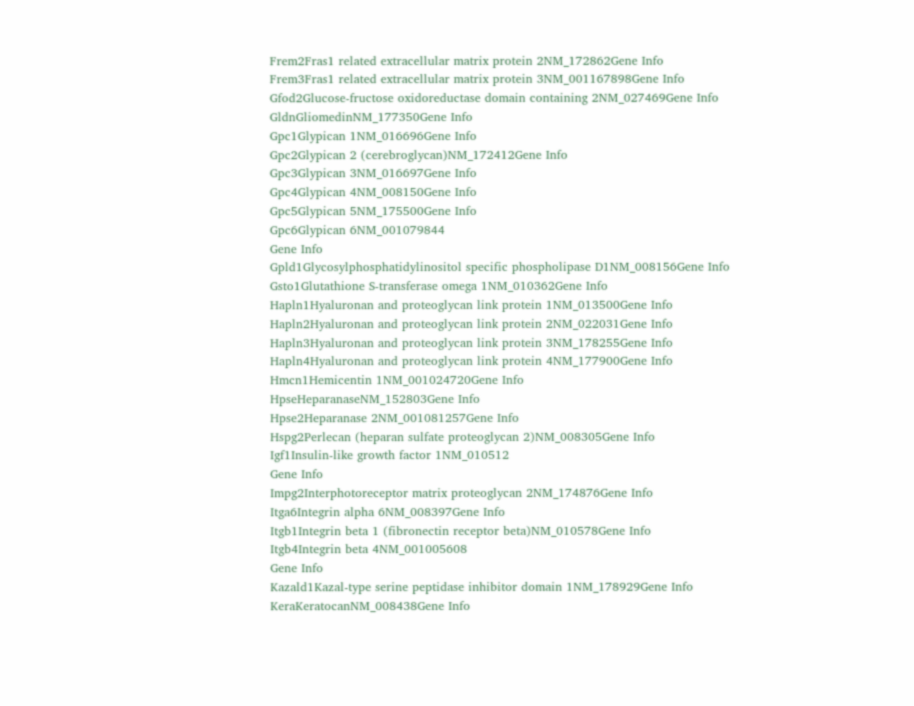Frem2Fras1 related extracellular matrix protein 2NM_172862Gene Info
Frem3Fras1 related extracellular matrix protein 3NM_001167898Gene Info
Gfod2Glucose-fructose oxidoreductase domain containing 2NM_027469Gene Info
GldnGliomedinNM_177350Gene Info
Gpc1Glypican 1NM_016696Gene Info
Gpc2Glypican 2 (cerebroglycan)NM_172412Gene Info
Gpc3Glypican 3NM_016697Gene Info
Gpc4Glypican 4NM_008150Gene Info
Gpc5Glypican 5NM_175500Gene Info
Gpc6Glypican 6NM_001079844
Gene Info
Gpld1Glycosylphosphatidylinositol specific phospholipase D1NM_008156Gene Info
Gsto1Glutathione S-transferase omega 1NM_010362Gene Info
Hapln1Hyaluronan and proteoglycan link protein 1NM_013500Gene Info
Hapln2Hyaluronan and proteoglycan link protein 2NM_022031Gene Info
Hapln3Hyaluronan and proteoglycan link protein 3NM_178255Gene Info
Hapln4Hyaluronan and proteoglycan link protein 4NM_177900Gene Info
Hmcn1Hemicentin 1NM_001024720Gene Info
HpseHeparanaseNM_152803Gene Info
Hpse2Heparanase 2NM_001081257Gene Info
Hspg2Perlecan (heparan sulfate proteoglycan 2)NM_008305Gene Info
Igf1Insulin-like growth factor 1NM_010512
Gene Info
Impg2Interphotoreceptor matrix proteoglycan 2NM_174876Gene Info
Itga6Integrin alpha 6NM_008397Gene Info
Itgb1Integrin beta 1 (fibronectin receptor beta)NM_010578Gene Info
Itgb4Integrin beta 4NM_001005608
Gene Info
Kazald1Kazal-type serine peptidase inhibitor domain 1NM_178929Gene Info
KeraKeratocanNM_008438Gene Info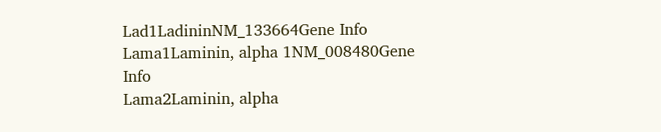Lad1LadininNM_133664Gene Info
Lama1Laminin, alpha 1NM_008480Gene Info
Lama2Laminin, alpha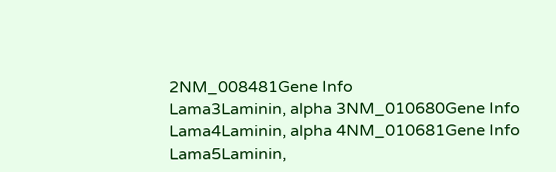2NM_008481Gene Info
Lama3Laminin, alpha 3NM_010680Gene Info
Lama4Laminin, alpha 4NM_010681Gene Info
Lama5Laminin,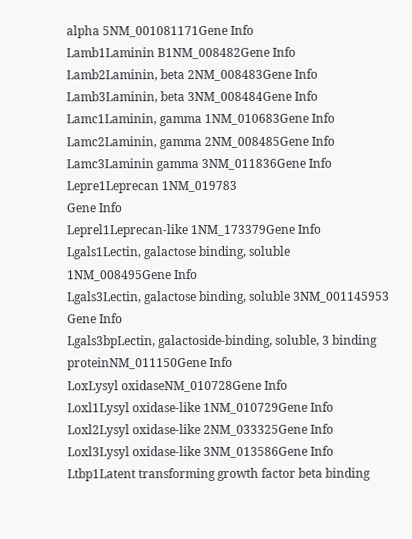alpha 5NM_001081171Gene Info
Lamb1Laminin B1NM_008482Gene Info
Lamb2Laminin, beta 2NM_008483Gene Info
Lamb3Laminin, beta 3NM_008484Gene Info
Lamc1Laminin, gamma 1NM_010683Gene Info
Lamc2Laminin, gamma 2NM_008485Gene Info
Lamc3Laminin gamma 3NM_011836Gene Info
Lepre1Leprecan 1NM_019783
Gene Info
Leprel1Leprecan-like 1NM_173379Gene Info
Lgals1Lectin, galactose binding, soluble 1NM_008495Gene Info
Lgals3Lectin, galactose binding, soluble 3NM_001145953
Gene Info
Lgals3bpLectin, galactoside-binding, soluble, 3 binding proteinNM_011150Gene Info
LoxLysyl oxidaseNM_010728Gene Info
Loxl1Lysyl oxidase-like 1NM_010729Gene Info
Loxl2Lysyl oxidase-like 2NM_033325Gene Info
Loxl3Lysyl oxidase-like 3NM_013586Gene Info
Ltbp1Latent transforming growth factor beta binding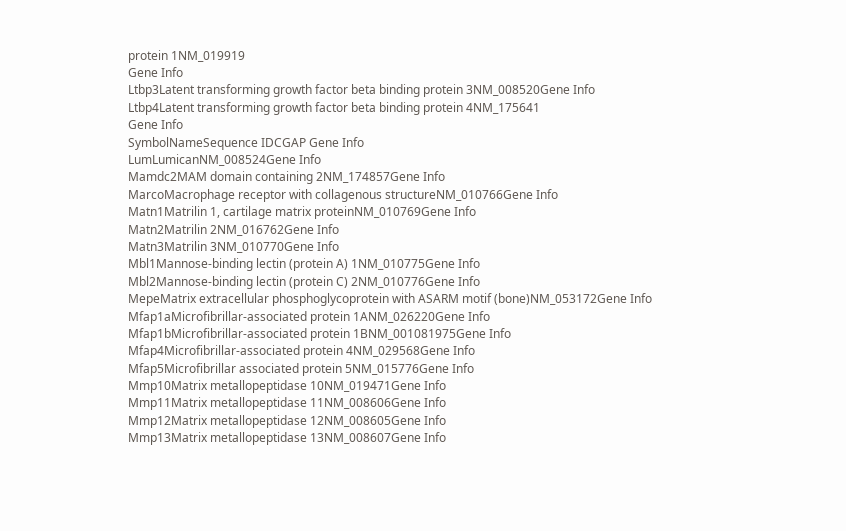protein 1NM_019919
Gene Info
Ltbp3Latent transforming growth factor beta binding protein 3NM_008520Gene Info
Ltbp4Latent transforming growth factor beta binding protein 4NM_175641
Gene Info
SymbolNameSequence IDCGAP Gene Info
LumLumicanNM_008524Gene Info
Mamdc2MAM domain containing 2NM_174857Gene Info
MarcoMacrophage receptor with collagenous structureNM_010766Gene Info
Matn1Matrilin 1, cartilage matrix proteinNM_010769Gene Info
Matn2Matrilin 2NM_016762Gene Info
Matn3Matrilin 3NM_010770Gene Info
Mbl1Mannose-binding lectin (protein A) 1NM_010775Gene Info
Mbl2Mannose-binding lectin (protein C) 2NM_010776Gene Info
MepeMatrix extracellular phosphoglycoprotein with ASARM motif (bone)NM_053172Gene Info
Mfap1aMicrofibrillar-associated protein 1ANM_026220Gene Info
Mfap1bMicrofibrillar-associated protein 1BNM_001081975Gene Info
Mfap4Microfibrillar-associated protein 4NM_029568Gene Info
Mfap5Microfibrillar associated protein 5NM_015776Gene Info
Mmp10Matrix metallopeptidase 10NM_019471Gene Info
Mmp11Matrix metallopeptidase 11NM_008606Gene Info
Mmp12Matrix metallopeptidase 12NM_008605Gene Info
Mmp13Matrix metallopeptidase 13NM_008607Gene Info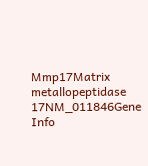Mmp17Matrix metallopeptidase 17NM_011846Gene Info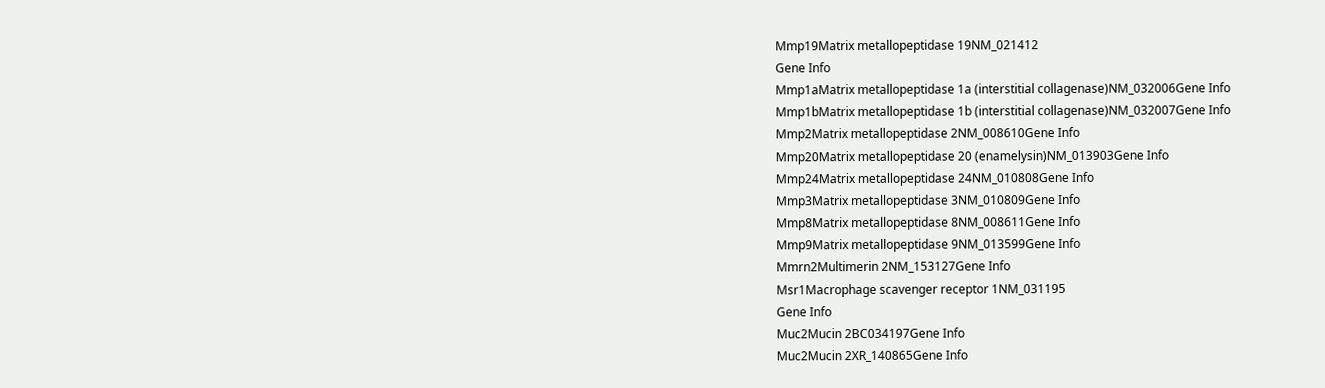Mmp19Matrix metallopeptidase 19NM_021412
Gene Info
Mmp1aMatrix metallopeptidase 1a (interstitial collagenase)NM_032006Gene Info
Mmp1bMatrix metallopeptidase 1b (interstitial collagenase)NM_032007Gene Info
Mmp2Matrix metallopeptidase 2NM_008610Gene Info
Mmp20Matrix metallopeptidase 20 (enamelysin)NM_013903Gene Info
Mmp24Matrix metallopeptidase 24NM_010808Gene Info
Mmp3Matrix metallopeptidase 3NM_010809Gene Info
Mmp8Matrix metallopeptidase 8NM_008611Gene Info
Mmp9Matrix metallopeptidase 9NM_013599Gene Info
Mmrn2Multimerin 2NM_153127Gene Info
Msr1Macrophage scavenger receptor 1NM_031195
Gene Info
Muc2Mucin 2BC034197Gene Info
Muc2Mucin 2XR_140865Gene Info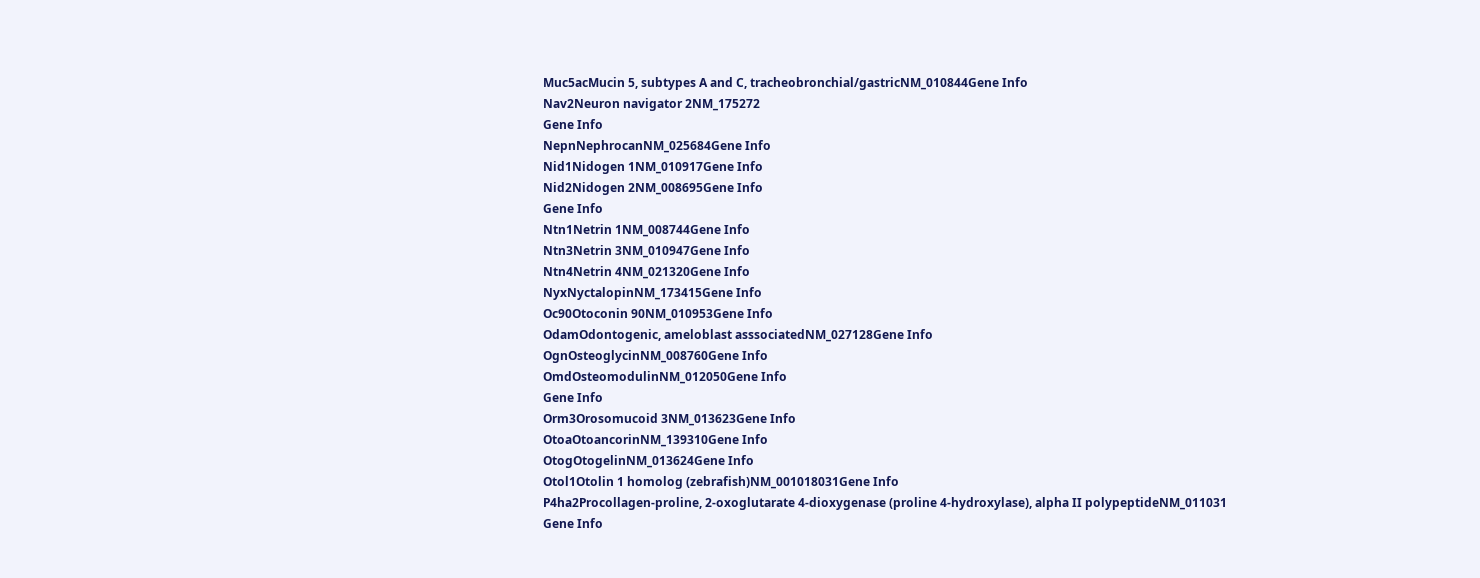Muc5acMucin 5, subtypes A and C, tracheobronchial/gastricNM_010844Gene Info
Nav2Neuron navigator 2NM_175272
Gene Info
NepnNephrocanNM_025684Gene Info
Nid1Nidogen 1NM_010917Gene Info
Nid2Nidogen 2NM_008695Gene Info
Gene Info
Ntn1Netrin 1NM_008744Gene Info
Ntn3Netrin 3NM_010947Gene Info
Ntn4Netrin 4NM_021320Gene Info
NyxNyctalopinNM_173415Gene Info
Oc90Otoconin 90NM_010953Gene Info
OdamOdontogenic, ameloblast asssociatedNM_027128Gene Info
OgnOsteoglycinNM_008760Gene Info
OmdOsteomodulinNM_012050Gene Info
Gene Info
Orm3Orosomucoid 3NM_013623Gene Info
OtoaOtoancorinNM_139310Gene Info
OtogOtogelinNM_013624Gene Info
Otol1Otolin 1 homolog (zebrafish)NM_001018031Gene Info
P4ha2Procollagen-proline, 2-oxoglutarate 4-dioxygenase (proline 4-hydroxylase), alpha II polypeptideNM_011031
Gene Info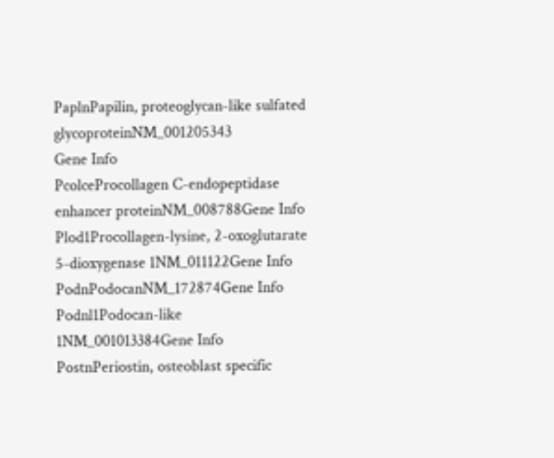PaplnPapilin, proteoglycan-like sulfated glycoproteinNM_001205343
Gene Info
PcolceProcollagen C-endopeptidase enhancer proteinNM_008788Gene Info
Plod1Procollagen-lysine, 2-oxoglutarate 5-dioxygenase 1NM_011122Gene Info
PodnPodocanNM_172874Gene Info
Podnl1Podocan-like 1NM_001013384Gene Info
PostnPeriostin, osteoblast specific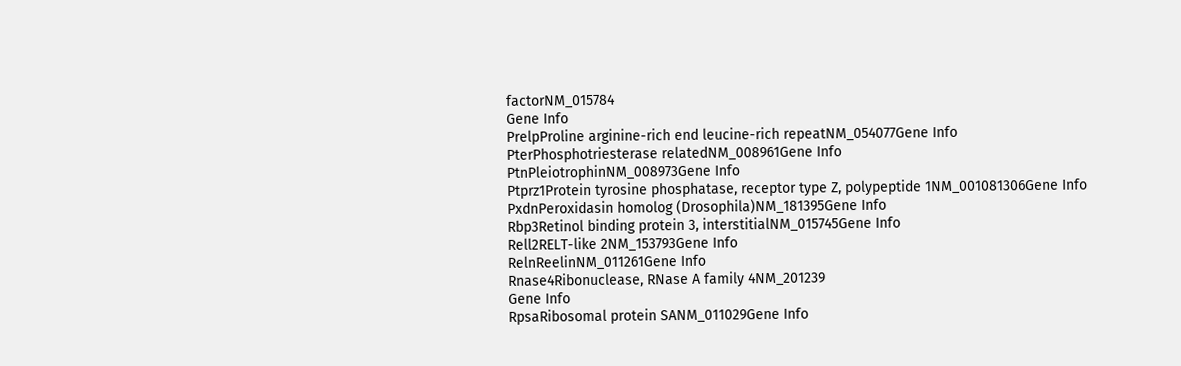factorNM_015784
Gene Info
PrelpProline arginine-rich end leucine-rich repeatNM_054077Gene Info
PterPhosphotriesterase relatedNM_008961Gene Info
PtnPleiotrophinNM_008973Gene Info
Ptprz1Protein tyrosine phosphatase, receptor type Z, polypeptide 1NM_001081306Gene Info
PxdnPeroxidasin homolog (Drosophila)NM_181395Gene Info
Rbp3Retinol binding protein 3, interstitialNM_015745Gene Info
Rell2RELT-like 2NM_153793Gene Info
RelnReelinNM_011261Gene Info
Rnase4Ribonuclease, RNase A family 4NM_201239
Gene Info
RpsaRibosomal protein SANM_011029Gene Info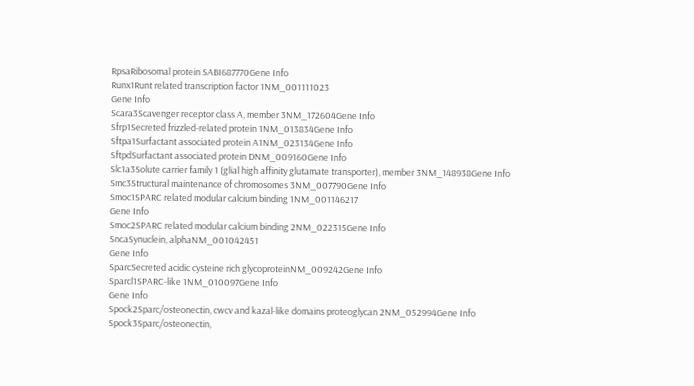RpsaRibosomal protein SABI687770Gene Info
Runx1Runt related transcription factor 1NM_001111023
Gene Info
Scara3Scavenger receptor class A, member 3NM_172604Gene Info
Sfrp1Secreted frizzled-related protein 1NM_013834Gene Info
Sftpa1Surfactant associated protein A1NM_023134Gene Info
SftpdSurfactant associated protein DNM_009160Gene Info
Slc1a3Solute carrier family 1 (glial high affinity glutamate transporter), member 3NM_148938Gene Info
Smc3Structural maintenance of chromosomes 3NM_007790Gene Info
Smoc1SPARC related modular calcium binding 1NM_001146217
Gene Info
Smoc2SPARC related modular calcium binding 2NM_022315Gene Info
SncaSynuclein, alphaNM_001042451
Gene Info
SparcSecreted acidic cysteine rich glycoproteinNM_009242Gene Info
Sparcl1SPARC-like 1NM_010097Gene Info
Gene Info
Spock2Sparc/osteonectin, cwcv and kazal-like domains proteoglycan 2NM_052994Gene Info
Spock3Sparc/osteonectin,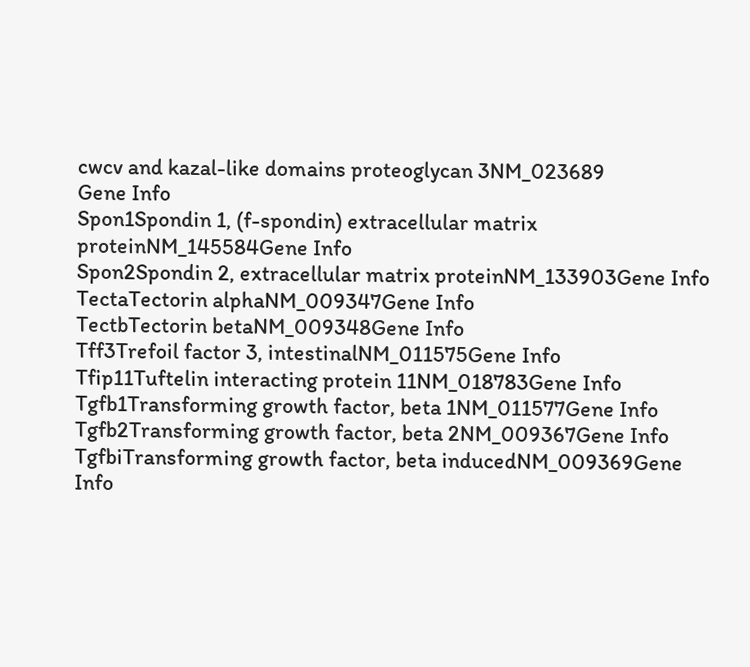cwcv and kazal-like domains proteoglycan 3NM_023689
Gene Info
Spon1Spondin 1, (f-spondin) extracellular matrix proteinNM_145584Gene Info
Spon2Spondin 2, extracellular matrix proteinNM_133903Gene Info
TectaTectorin alphaNM_009347Gene Info
TectbTectorin betaNM_009348Gene Info
Tff3Trefoil factor 3, intestinalNM_011575Gene Info
Tfip11Tuftelin interacting protein 11NM_018783Gene Info
Tgfb1Transforming growth factor, beta 1NM_011577Gene Info
Tgfb2Transforming growth factor, beta 2NM_009367Gene Info
TgfbiTransforming growth factor, beta inducedNM_009369Gene Info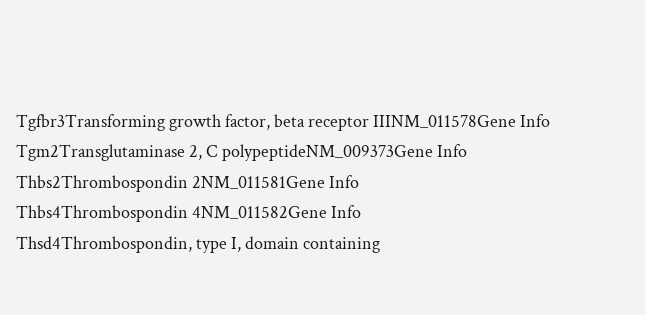Tgfbr3Transforming growth factor, beta receptor IIINM_011578Gene Info
Tgm2Transglutaminase 2, C polypeptideNM_009373Gene Info
Thbs2Thrombospondin 2NM_011581Gene Info
Thbs4Thrombospondin 4NM_011582Gene Info
Thsd4Thrombospondin, type I, domain containing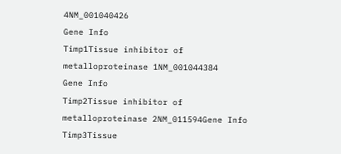4NM_001040426
Gene Info
Timp1Tissue inhibitor of metalloproteinase 1NM_001044384
Gene Info
Timp2Tissue inhibitor of metalloproteinase 2NM_011594Gene Info
Timp3Tissue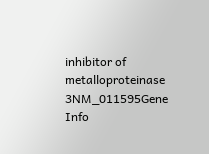inhibitor of metalloproteinase 3NM_011595Gene Info